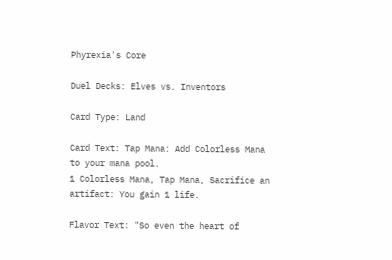Phyrexia's Core

Duel Decks: Elves vs. Inventors

Card Type: Land

Card Text: Tap Mana: Add Colorless Mana to your mana pool.
1 Colorless Mana, Tap Mana, Sacrifice an artifact: You gain 1 life.

Flavor Text: "So even the heart of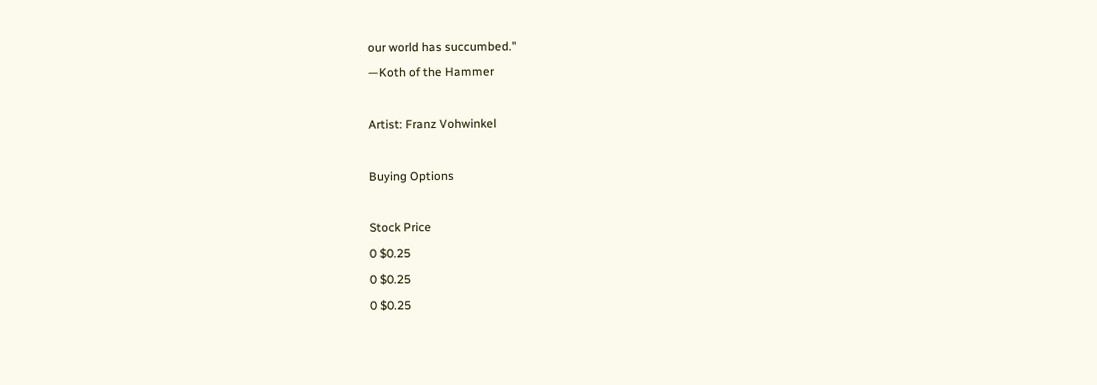our world has succumbed."
—Koth of the Hammer

Artist: Franz Vohwinkel

Buying Options

Stock Price
0 $0.25
0 $0.25
0 $0.25